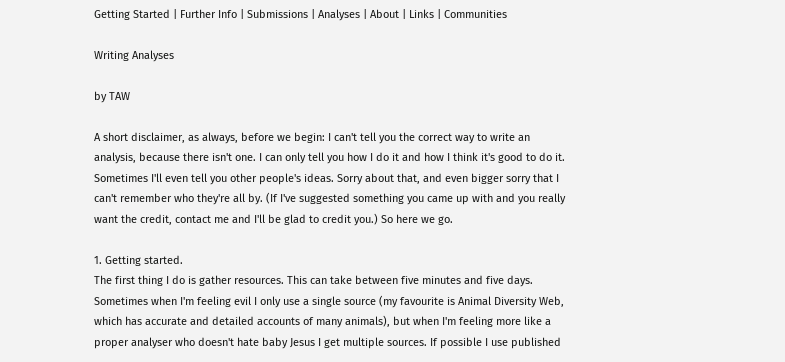Getting Started | Further Info | Submissions | Analyses | About | Links | Communities

Writing Analyses

by TAW

A short disclaimer, as always, before we begin: I can't tell you the correct way to write an analysis, because there isn't one. I can only tell you how I do it and how I think it's good to do it. Sometimes I'll even tell you other people's ideas. Sorry about that, and even bigger sorry that I can't remember who they're all by. (If I've suggested something you came up with and you really want the credit, contact me and I'll be glad to credit you.) So here we go.

1. Getting started.
The first thing I do is gather resources. This can take between five minutes and five days. Sometimes when I'm feeling evil I only use a single source (my favourite is Animal Diversity Web, which has accurate and detailed accounts of many animals), but when I'm feeling more like a proper analyser who doesn't hate baby Jesus I get multiple sources. If possible I use published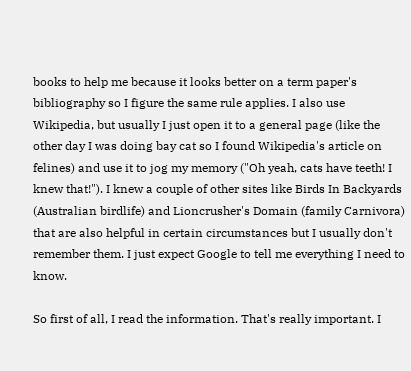books to help me because it looks better on a term paper's bibliography so I figure the same rule applies. I also use Wikipedia, but usually I just open it to a general page (like the other day I was doing bay cat so I found Wikipedia's article on felines) and use it to jog my memory ("Oh yeah, cats have teeth! I knew that!"). I knew a couple of other sites like Birds In Backyards (Australian birdlife) and Lioncrusher's Domain (family Carnivora) that are also helpful in certain circumstances but I usually don't remember them. I just expect Google to tell me everything I need to know.

So first of all, I read the information. That's really important. I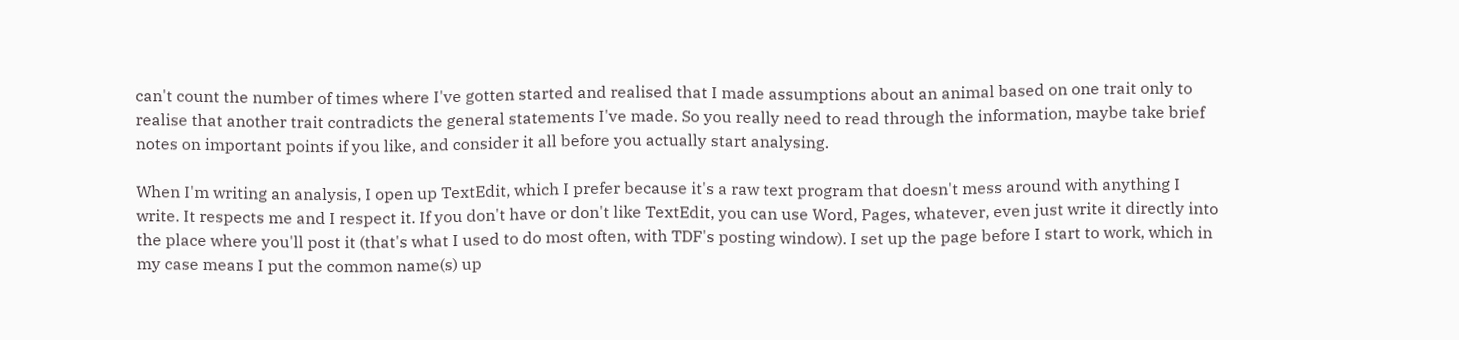can't count the number of times where I've gotten started and realised that I made assumptions about an animal based on one trait only to realise that another trait contradicts the general statements I've made. So you really need to read through the information, maybe take brief notes on important points if you like, and consider it all before you actually start analysing.

When I'm writing an analysis, I open up TextEdit, which I prefer because it's a raw text program that doesn't mess around with anything I write. It respects me and I respect it. If you don't have or don't like TextEdit, you can use Word, Pages, whatever, even just write it directly into the place where you'll post it (that's what I used to do most often, with TDF's posting window). I set up the page before I start to work, which in my case means I put the common name(s) up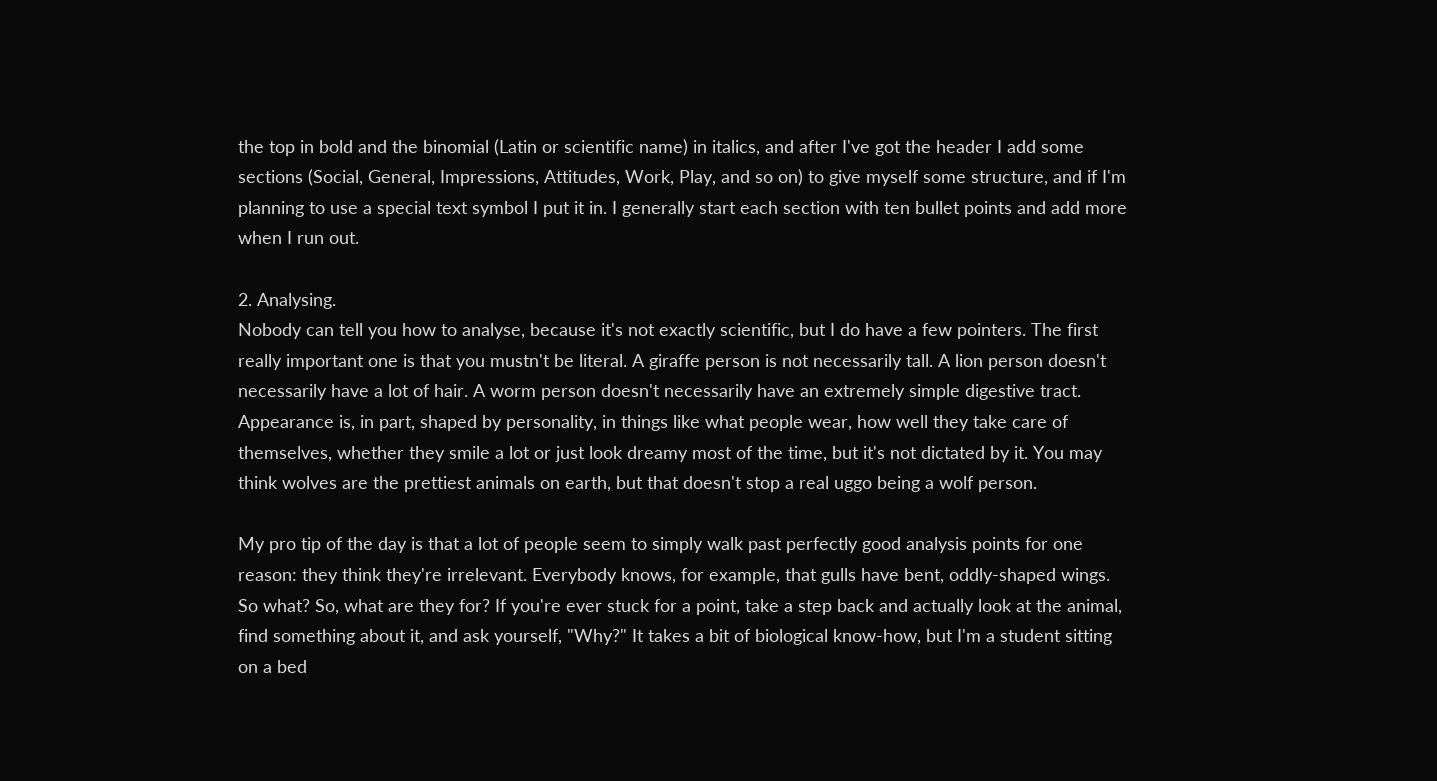the top in bold and the binomial (Latin or scientific name) in italics, and after I've got the header I add some sections (Social, General, Impressions, Attitudes, Work, Play, and so on) to give myself some structure, and if I'm planning to use a special text symbol I put it in. I generally start each section with ten bullet points and add more when I run out.

2. Analysing.
Nobody can tell you how to analyse, because it's not exactly scientific, but I do have a few pointers. The first really important one is that you mustn't be literal. A giraffe person is not necessarily tall. A lion person doesn't necessarily have a lot of hair. A worm person doesn't necessarily have an extremely simple digestive tract. Appearance is, in part, shaped by personality, in things like what people wear, how well they take care of themselves, whether they smile a lot or just look dreamy most of the time, but it's not dictated by it. You may think wolves are the prettiest animals on earth, but that doesn't stop a real uggo being a wolf person.

My pro tip of the day is that a lot of people seem to simply walk past perfectly good analysis points for one reason: they think they're irrelevant. Everybody knows, for example, that gulls have bent, oddly-shaped wings. So what? So, what are they for? If you're ever stuck for a point, take a step back and actually look at the animal, find something about it, and ask yourself, "Why?" It takes a bit of biological know-how, but I'm a student sitting on a bed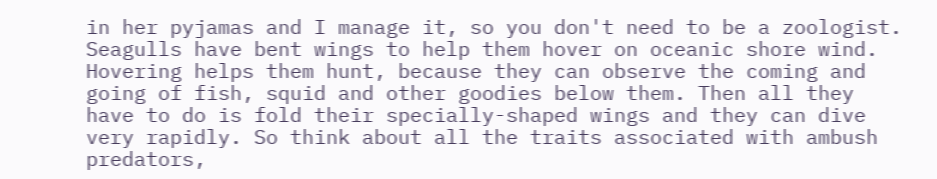in her pyjamas and I manage it, so you don't need to be a zoologist. Seagulls have bent wings to help them hover on oceanic shore wind. Hovering helps them hunt, because they can observe the coming and going of fish, squid and other goodies below them. Then all they have to do is fold their specially-shaped wings and they can dive very rapidly. So think about all the traits associated with ambush predators,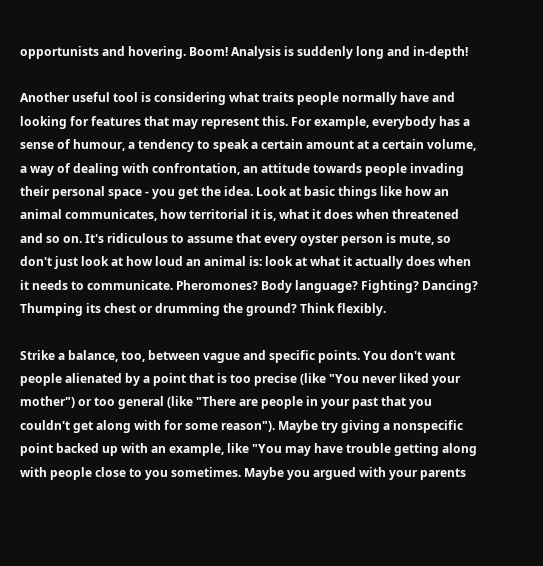opportunists and hovering. Boom! Analysis is suddenly long and in-depth!

Another useful tool is considering what traits people normally have and looking for features that may represent this. For example, everybody has a sense of humour, a tendency to speak a certain amount at a certain volume, a way of dealing with confrontation, an attitude towards people invading their personal space - you get the idea. Look at basic things like how an animal communicates, how territorial it is, what it does when threatened and so on. It's ridiculous to assume that every oyster person is mute, so don't just look at how loud an animal is: look at what it actually does when it needs to communicate. Pheromones? Body language? Fighting? Dancing? Thumping its chest or drumming the ground? Think flexibly.

Strike a balance, too, between vague and specific points. You don't want people alienated by a point that is too precise (like "You never liked your mother") or too general (like "There are people in your past that you couldn't get along with for some reason"). Maybe try giving a nonspecific point backed up with an example, like "You may have trouble getting along with people close to you sometimes. Maybe you argued with your parents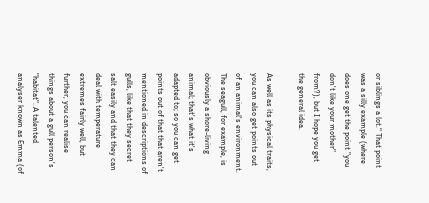or siblings a lot." That point was a silly example (where does one get the point "you don't like your mother" from?), but I hope you get the general idea.

As well as its physical traits, you can also get points out of an animal's environment. The seagull, for example, is obviously a shore-living animal; that's what it's adapted to; so you can get points out of that that aren't mentioned in descriptions of gulls, like that they secret salt easily and that they can deal with temperature extremes fairly well, but further, you can realise things about a gull person's "habitat". A talented analyser known as Emma (of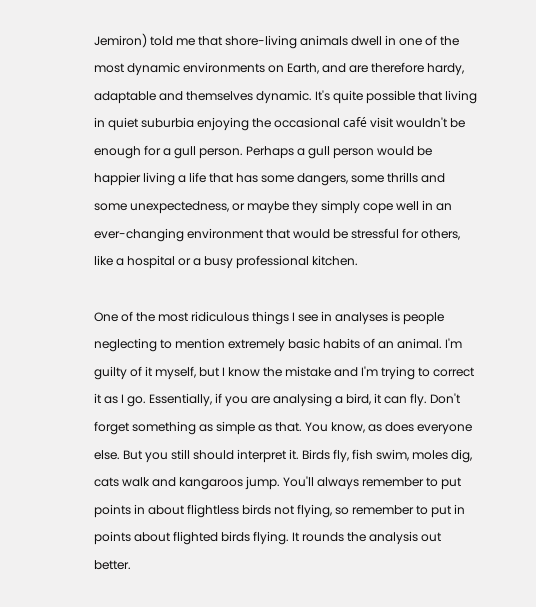Jemiron) told me that shore-living animals dwell in one of the most dynamic environments on Earth, and are therefore hardy, adaptable and themselves dynamic. It's quite possible that living in quiet suburbia enjoying the occasional café visit wouldn't be enough for a gull person. Perhaps a gull person would be happier living a life that has some dangers, some thrills and some unexpectedness, or maybe they simply cope well in an ever-changing environment that would be stressful for others, like a hospital or a busy professional kitchen.

One of the most ridiculous things I see in analyses is people neglecting to mention extremely basic habits of an animal. I'm guilty of it myself, but I know the mistake and I'm trying to correct it as I go. Essentially, if you are analysing a bird, it can fly. Don't forget something as simple as that. You know, as does everyone else. But you still should interpret it. Birds fly, fish swim, moles dig, cats walk and kangaroos jump. You'll always remember to put points in about flightless birds not flying, so remember to put in points about flighted birds flying. It rounds the analysis out better.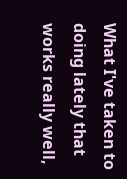What I've taken to doing lately that works really well,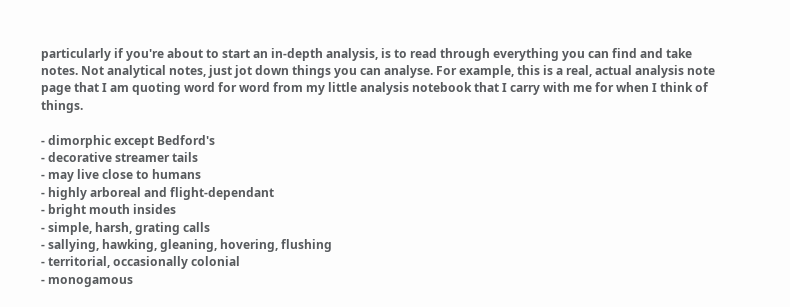particularly if you're about to start an in-depth analysis, is to read through everything you can find and take notes. Not analytical notes, just jot down things you can analyse. For example, this is a real, actual analysis note page that I am quoting word for word from my little analysis notebook that I carry with me for when I think of things.

- dimorphic except Bedford's
- decorative streamer tails
- may live close to humans
- highly arboreal and flight-dependant
- bright mouth insides
- simple, harsh, grating calls
- sallying, hawking, gleaning, hovering, flushing
- territorial, occasionally colonial
- monogamous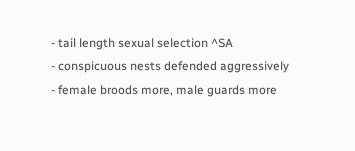- tail length sexual selection ^SA
- conspicuous nests defended aggressively
- female broods more, male guards more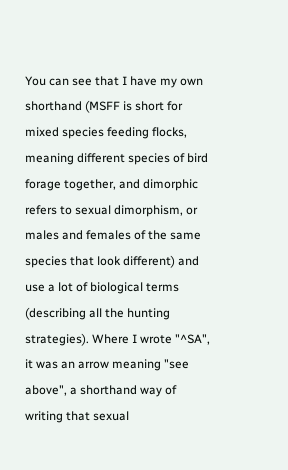You can see that I have my own shorthand (MSFF is short for mixed species feeding flocks, meaning different species of bird forage together, and dimorphic refers to sexual dimorphism, or males and females of the same species that look different) and use a lot of biological terms (describing all the hunting strategies). Where I wrote "^SA", it was an arrow meaning "see above", a shorthand way of writing that sexual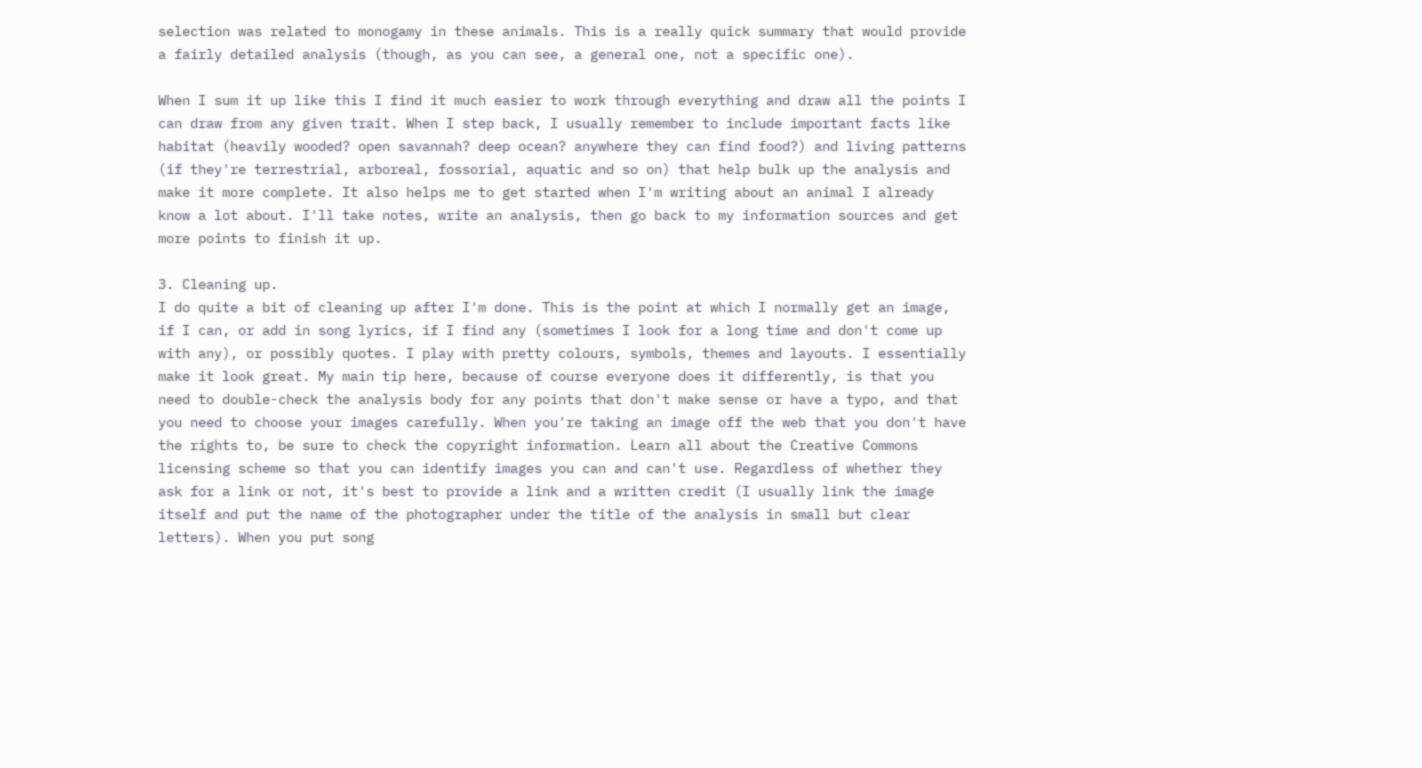selection was related to monogamy in these animals. This is a really quick summary that would provide a fairly detailed analysis (though, as you can see, a general one, not a specific one).

When I sum it up like this I find it much easier to work through everything and draw all the points I can draw from any given trait. When I step back, I usually remember to include important facts like habitat (heavily wooded? open savannah? deep ocean? anywhere they can find food?) and living patterns (if they're terrestrial, arboreal, fossorial, aquatic and so on) that help bulk up the analysis and make it more complete. It also helps me to get started when I'm writing about an animal I already know a lot about. I'll take notes, write an analysis, then go back to my information sources and get more points to finish it up.

3. Cleaning up.
I do quite a bit of cleaning up after I'm done. This is the point at which I normally get an image, if I can, or add in song lyrics, if I find any (sometimes I look for a long time and don't come up with any), or possibly quotes. I play with pretty colours, symbols, themes and layouts. I essentially make it look great. My main tip here, because of course everyone does it differently, is that you need to double-check the analysis body for any points that don't make sense or have a typo, and that you need to choose your images carefully. When you're taking an image off the web that you don't have the rights to, be sure to check the copyright information. Learn all about the Creative Commons licensing scheme so that you can identify images you can and can't use. Regardless of whether they ask for a link or not, it's best to provide a link and a written credit (I usually link the image itself and put the name of the photographer under the title of the analysis in small but clear letters). When you put song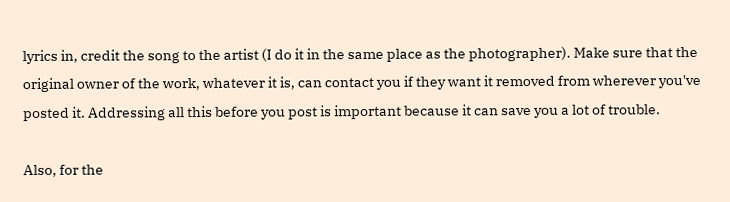lyrics in, credit the song to the artist (I do it in the same place as the photographer). Make sure that the original owner of the work, whatever it is, can contact you if they want it removed from wherever you've posted it. Addressing all this before you post is important because it can save you a lot of trouble.

Also, for the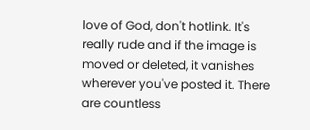love of God, don't hotlink. It's really rude and if the image is moved or deleted, it vanishes wherever you've posted it. There are countless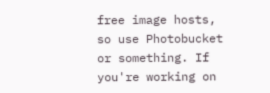free image hosts, so use Photobucket or something. If you're working on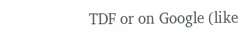TDF or on Google (like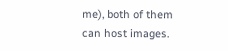me), both of them can host images.